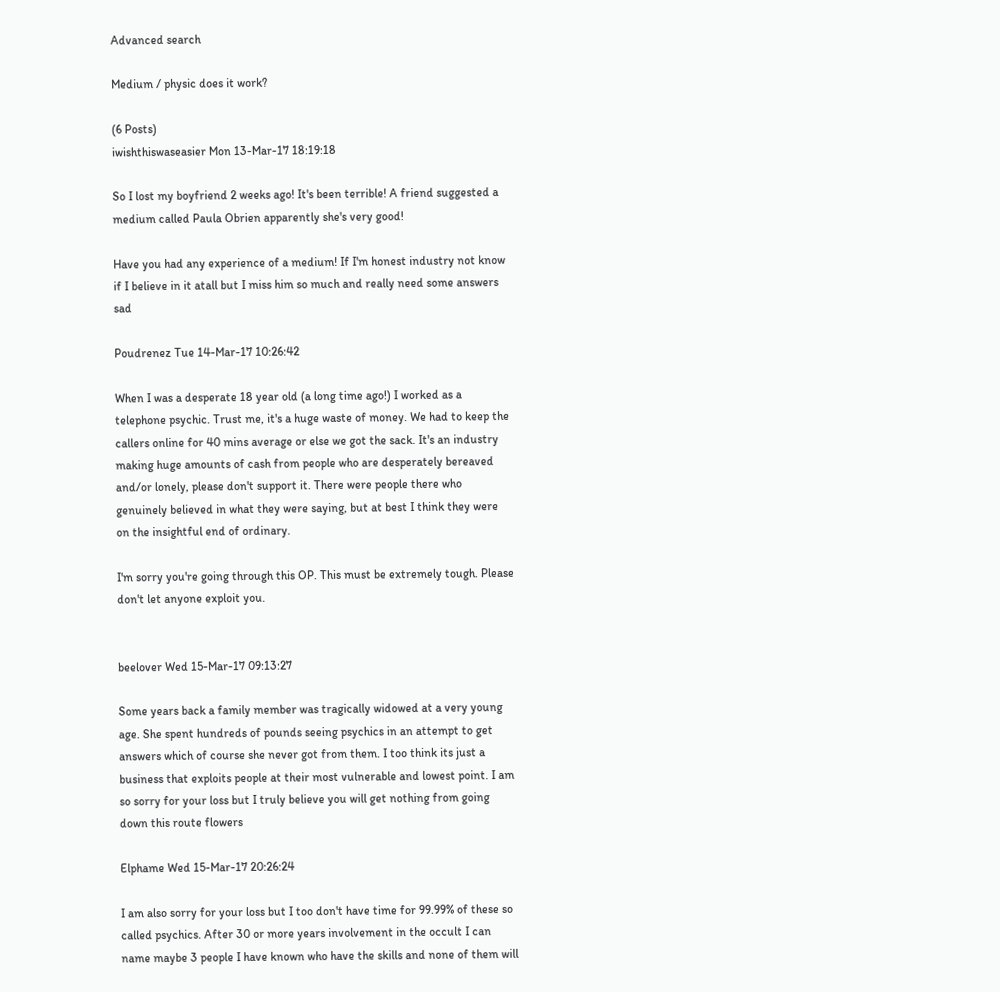Advanced search

Medium / physic does it work?

(6 Posts)
iwishthiswaseasier Mon 13-Mar-17 18:19:18

So I lost my boyfriend 2 weeks ago! It's been terrible! A friend suggested a medium called Paula Obrien apparently she's very good!

Have you had any experience of a medium! If I'm honest industry not know if I believe in it atall but I miss him so much and really need some answers sad

Poudrenez Tue 14-Mar-17 10:26:42

When I was a desperate 18 year old (a long time ago!) I worked as a telephone psychic. Trust me, it's a huge waste of money. We had to keep the callers online for 40 mins average or else we got the sack. It's an industry making huge amounts of cash from people who are desperately bereaved and/or lonely, please don't support it. There were people there who genuinely believed in what they were saying, but at best I think they were on the insightful end of ordinary.

I'm sorry you're going through this OP. This must be extremely tough. Please don't let anyone exploit you.


beelover Wed 15-Mar-17 09:13:27

Some years back a family member was tragically widowed at a very young age. She spent hundreds of pounds seeing psychics in an attempt to get answers which of course she never got from them. I too think its just a business that exploits people at their most vulnerable and lowest point. I am so sorry for your loss but I truly believe you will get nothing from going down this route flowers

Elphame Wed 15-Mar-17 20:26:24

I am also sorry for your loss but I too don't have time for 99.99% of these so called psychics. After 30 or more years involvement in the occult I can name maybe 3 people I have known who have the skills and none of them will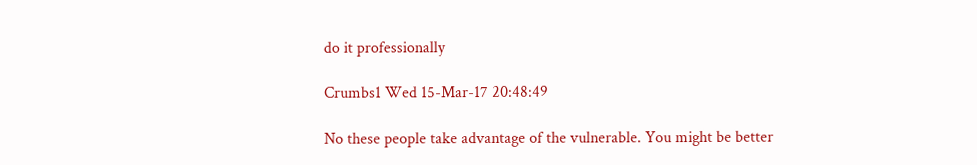do it professionally

Crumbs1 Wed 15-Mar-17 20:48:49

No these people take advantage of the vulnerable. You might be better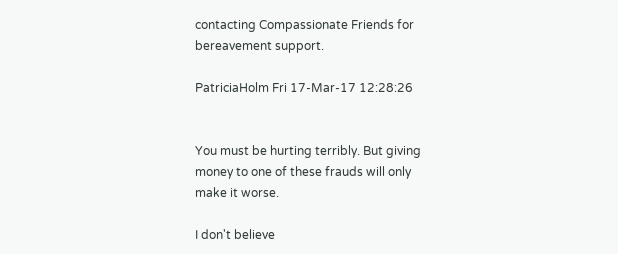contacting Compassionate Friends for bereavement support.

PatriciaHolm Fri 17-Mar-17 12:28:26


You must be hurting terribly. But giving money to one of these frauds will only make it worse.

I don't believe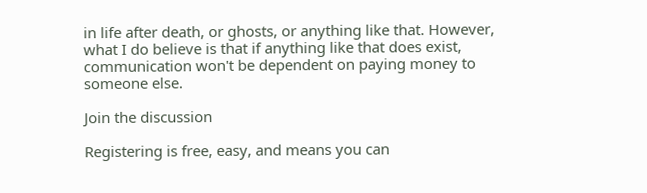in life after death, or ghosts, or anything like that. However, what I do believe is that if anything like that does exist, communication won't be dependent on paying money to someone else.

Join the discussion

Registering is free, easy, and means you can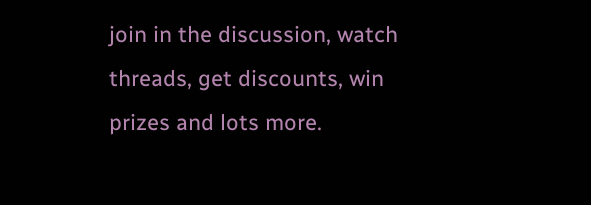join in the discussion, watch threads, get discounts, win prizes and lots more.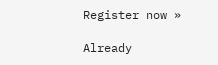Register now »

Already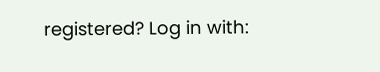registered? Log in with: